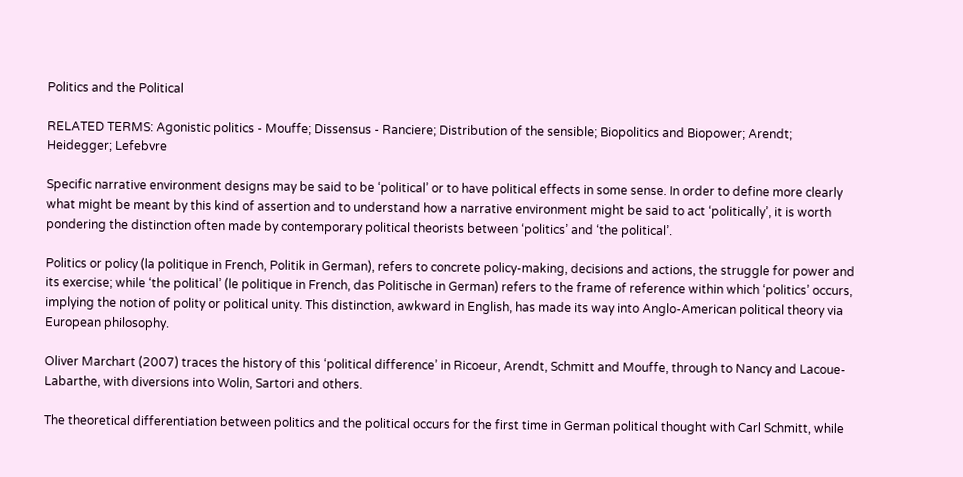Politics and the Political

RELATED TERMS: Agonistic politics - Mouffe; Dissensus - Ranciere; Distribution of the sensible; Biopolitics and Biopower; Arendt; Heidegger; Lefebvre

Specific narrative environment designs may be said to be ‘political’ or to have political effects in some sense. In order to define more clearly what might be meant by this kind of assertion and to understand how a narrative environment might be said to act ‘politically’, it is worth pondering the distinction often made by contemporary political theorists between ‘politics’ and ‘the political’.

Politics or policy (la politique in French, Politik in German), refers to concrete policy-making, decisions and actions, the struggle for power and its exercise; while ‘the political’ (le politique in French, das Politische in German) refers to the frame of reference within which ‘politics’ occurs, implying the notion of polity or political unity. This distinction, awkward in English, has made its way into Anglo-American political theory via European philosophy.

Oliver Marchart (2007) traces the history of this ‘political difference’ in Ricoeur, Arendt, Schmitt and Mouffe, through to Nancy and Lacoue-Labarthe, with diversions into Wolin, Sartori and others.

The theoretical differentiation between politics and the political occurs for the first time in German political thought with Carl Schmitt, while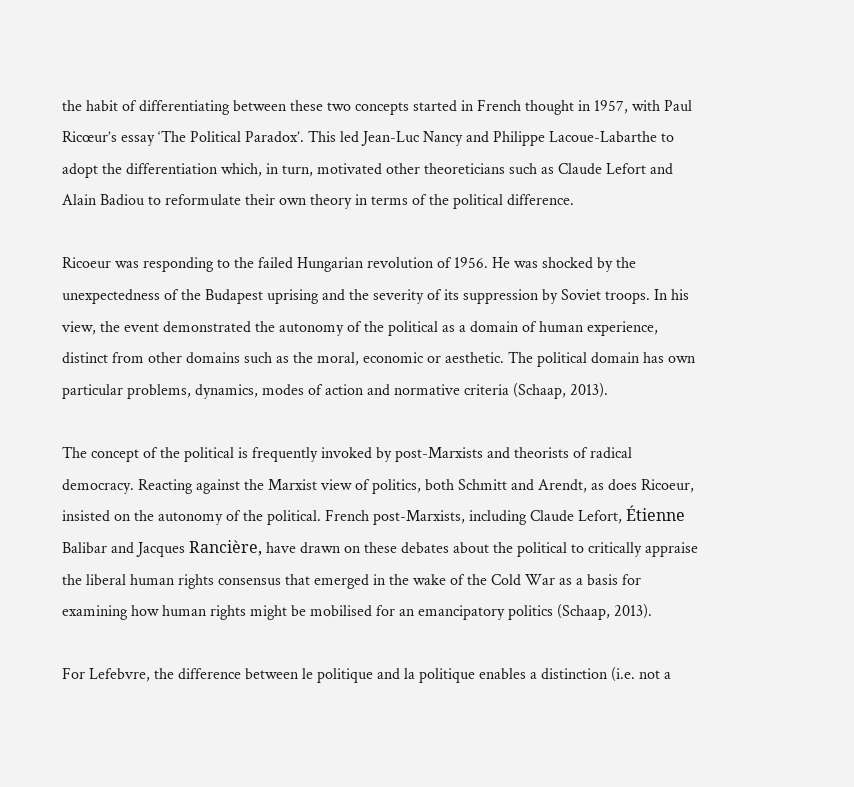the habit of differentiating between these two concepts started in French thought in 1957, with Paul Ricœur’s essay ‘The Political Paradox’. This led Jean-Luc Nancy and Philippe Lacoue-Labarthe to adopt the differentiation which, in turn, motivated other theoreticians such as Claude Lefort and Alain Badiou to reformulate their own theory in terms of the political difference.

Ricoeur was responding to the failed Hungarian revolution of 1956. He was shocked by the unexpectedness of the Budapest uprising and the severity of its suppression by Soviet troops. In his view, the event demonstrated the autonomy of the political as a domain of human experience, distinct from other domains such as the moral, economic or aesthetic. The political domain has own particular problems, dynamics, modes of action and normative criteria (Schaap, 2013).

The concept of the political is frequently invoked by post-Marxists and theorists of radical democracy. Reacting against the Marxist view of politics, both Schmitt and Arendt, as does Ricoeur, insisted on the autonomy of the political. French post-Marxists, including Claude Lefort, Étienne Balibar and Jacques Rancière, have drawn on these debates about the political to critically appraise the liberal human rights consensus that emerged in the wake of the Cold War as a basis for examining how human rights might be mobilised for an emancipatory politics (Schaap, 2013).

For Lefebvre, the difference between le politique and la politique enables a distinction (i.e. not a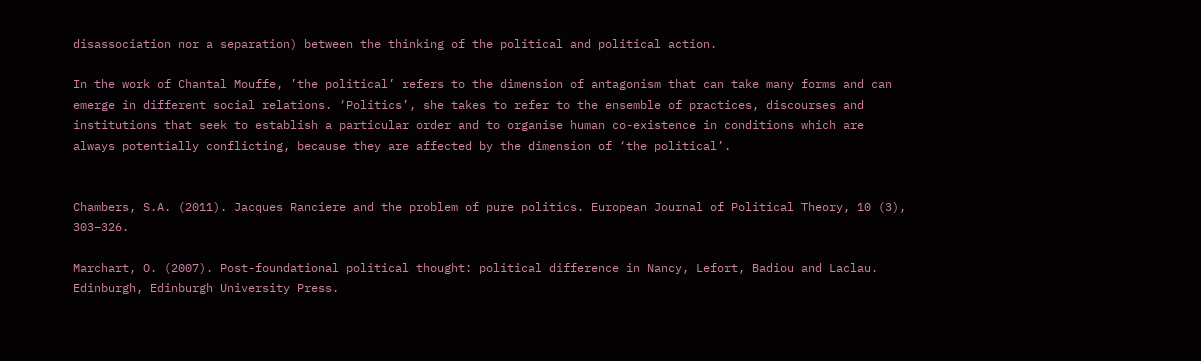disassociation nor a separation) between the thinking of the political and political action.

In the work of Chantal Mouffe, ’the political’ refers to the dimension of antagonism that can take many forms and can emerge in different social relations. ‘Politics’, she takes to refer to the ensemble of practices, discourses and institutions that seek to establish a particular order and to organise human co-existence in conditions which are always potentially conflicting, because they are affected by the dimension of ‘the political’.


Chambers, S.A. (2011). Jacques Ranciere and the problem of pure politics. European Journal of Political Theory, 10 (3), 303–326.

Marchart, O. (2007). Post-foundational political thought: political difference in Nancy, Lefort, Badiou and Laclau. Edinburgh, Edinburgh University Press.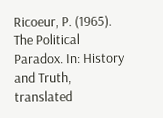Ricoeur, P. (1965). The Political Paradox. In: History and Truth, translated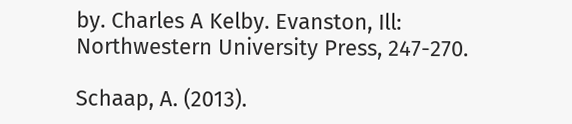by. Charles A Kelby. Evanston, Ill: Northwestern University Press, 247-270.

Schaap, A. (2013).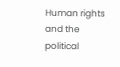Human rights and the political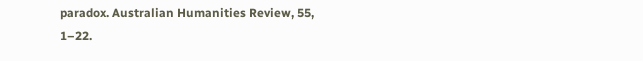paradox. Australian Humanities Review, 55, 1–22.